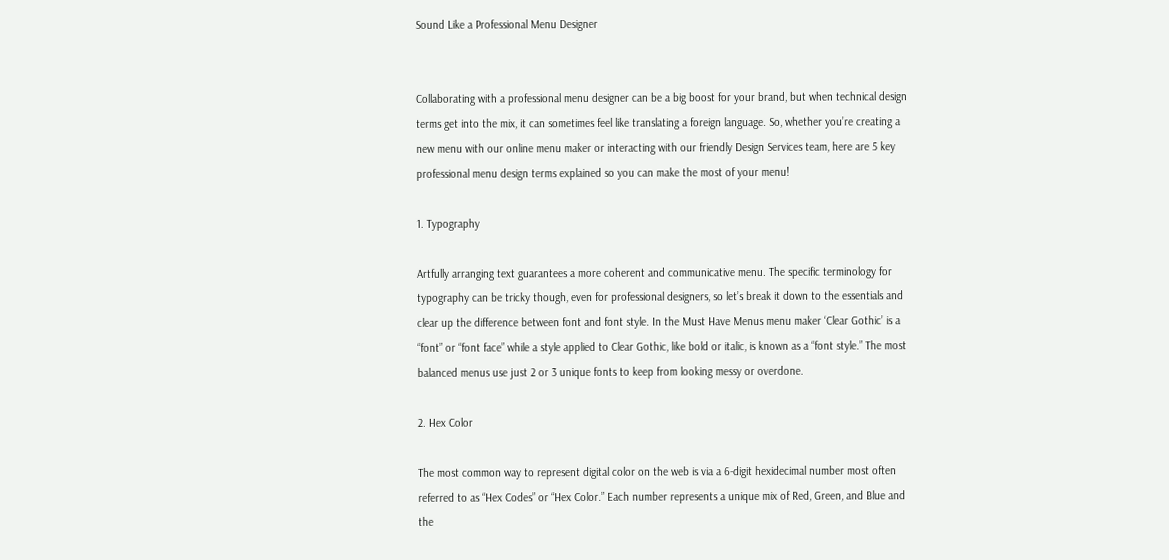Sound Like a Professional Menu Designer


Collaborating with a professional menu designer can be a big boost for your brand, but when technical design terms get into the mix, it can sometimes feel like translating a foreign language. So, whether you’re creating a new menu with our online menu maker or interacting with our friendly Design Services team, here are 5 key professional menu design terms explained so you can make the most of your menu!

1. Typography

Artfully arranging text guarantees a more coherent and communicative menu. The specific terminology for typography can be tricky though, even for professional designers, so let’s break it down to the essentials and clear up the difference between font and font style. In the Must Have Menus menu maker ‘Clear Gothic’ is a “font” or “font face” while a style applied to Clear Gothic, like bold or italic, is known as a “font style.” The most balanced menus use just 2 or 3 unique fonts to keep from looking messy or overdone.

2. Hex Color

The most common way to represent digital color on the web is via a 6-digit hexidecimal number most often referred to as “Hex Codes” or “Hex Color.” Each number represents a unique mix of Red, Green, and Blue and the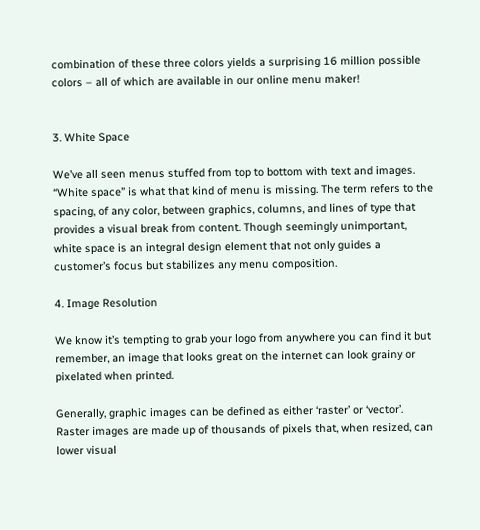combination of these three colors yields a surprising 16 million possible colors – all of which are available in our online menu maker!


3. White Space

We’ve all seen menus stuffed from top to bottom with text and images. “White space” is what that kind of menu is missing. The term refers to the spacing, of any color, between graphics, columns, and lines of type that provides a visual break from content. Though seemingly unimportant, white space is an integral design element that not only guides a customer’s focus but stabilizes any menu composition.

4. Image Resolution

We know it’s tempting to grab your logo from anywhere you can find it but remember, an image that looks great on the internet can look grainy or pixelated when printed.

Generally, graphic images can be defined as either ‘raster’ or ‘vector’. Raster images are made up of thousands of pixels that, when resized, can lower visual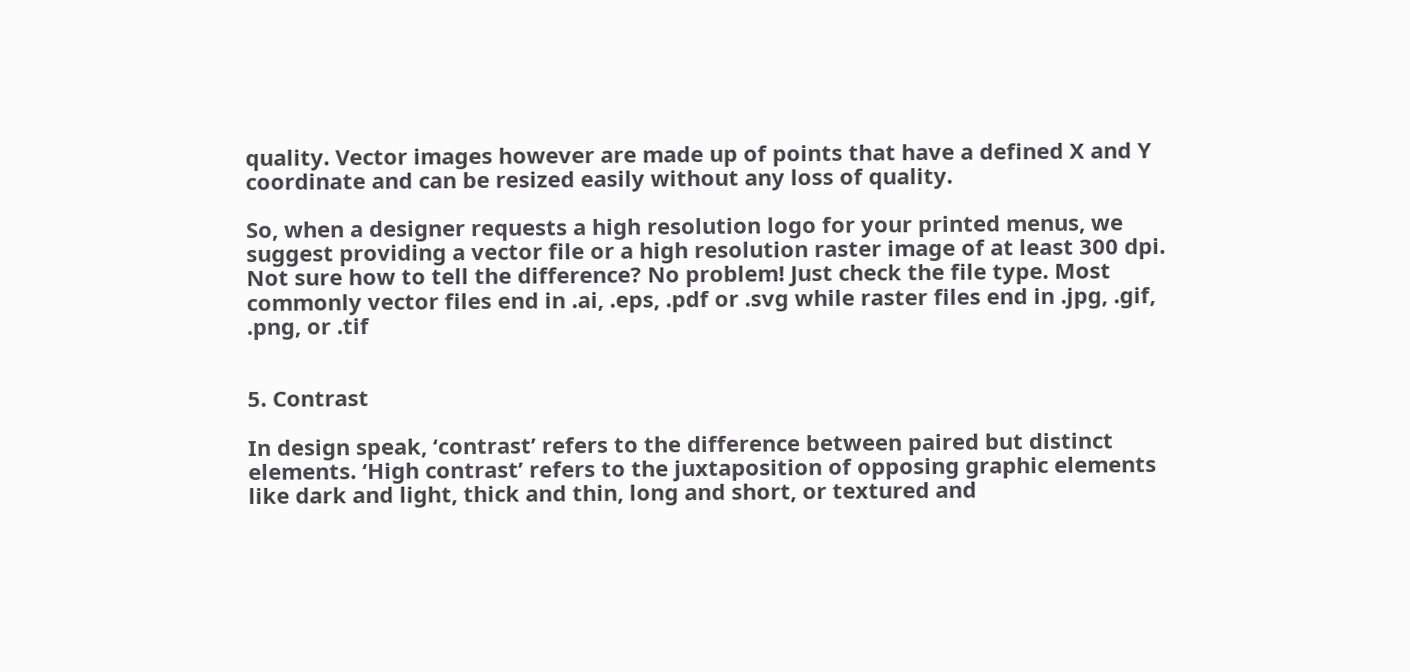quality. Vector images however are made up of points that have a defined X and Y coordinate and can be resized easily without any loss of quality.

So, when a designer requests a high resolution logo for your printed menus, we suggest providing a vector file or a high resolution raster image of at least 300 dpi. Not sure how to tell the difference? No problem! Just check the file type. Most commonly vector files end in .ai, .eps, .pdf or .svg while raster files end in .jpg, .gif, .png, or .tif


5. Contrast

In design speak, ‘contrast’ refers to the difference between paired but distinct elements. ‘High contrast’ refers to the juxtaposition of opposing graphic elements like dark and light, thick and thin, long and short, or textured and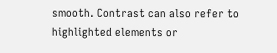smooth. Contrast can also refer to highlighted elements or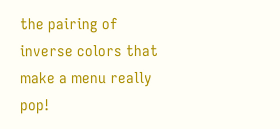the pairing of inverse colors that make a menu really pop!